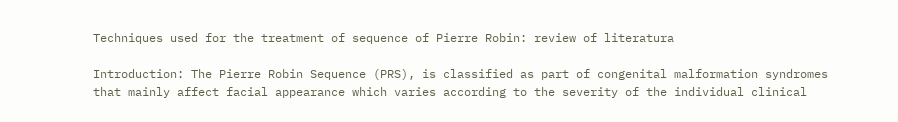Techniques used for the treatment of sequence of Pierre Robin: review of literatura

Introduction: The Pierre Robin Sequence (PRS), is classified as part of congenital malformation syndromes that mainly affect facial appearance which varies according to the severity of the individual clinical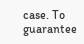case. To guarantee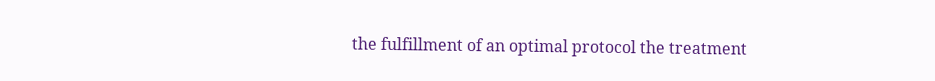the fulfillment of an optimal protocol the treatment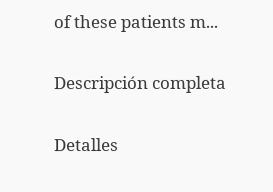of these patients m...

Descripción completa

Detalles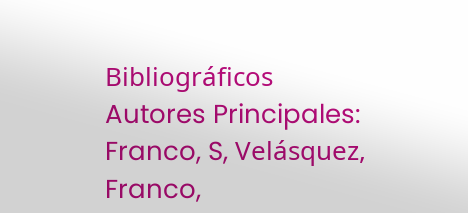Bibliográficos
Autores Principales: Franco, S, Velásquez, Franco,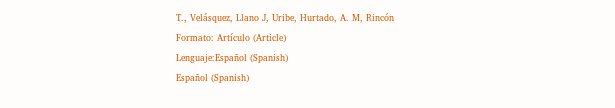T., Velásquez, Llano J, Uribe, Hurtado, A. M, Rincón
Formato: Artículo (Article)
Lenguaje:Español (Spanish)
Español (Spanish)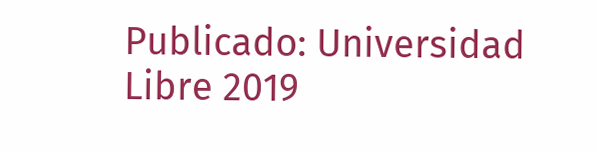Publicado: Universidad Libre 2019